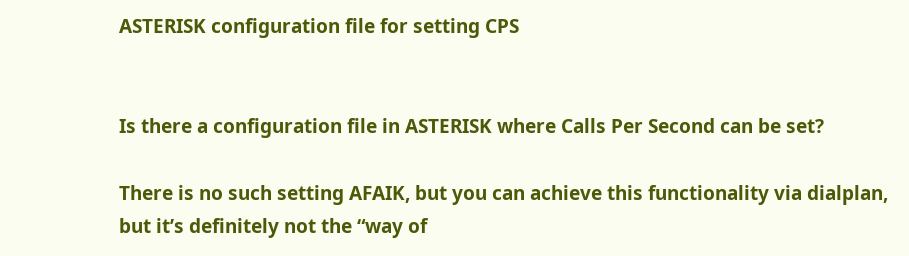ASTERISK configuration file for setting CPS


Is there a configuration file in ASTERISK where Calls Per Second can be set?

There is no such setting AFAIK, but you can achieve this functionality via dialplan, but it’s definitely not the “way of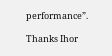performance”.

Thanks Ihor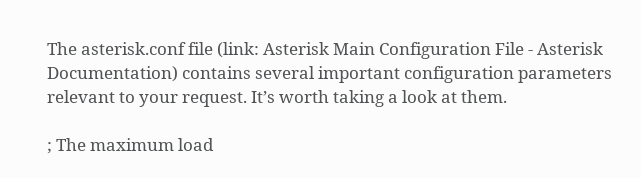The asterisk.conf file (link: Asterisk Main Configuration File - Asterisk Documentation) contains several important configuration parameters relevant to your request. It’s worth taking a look at them.

; The maximum load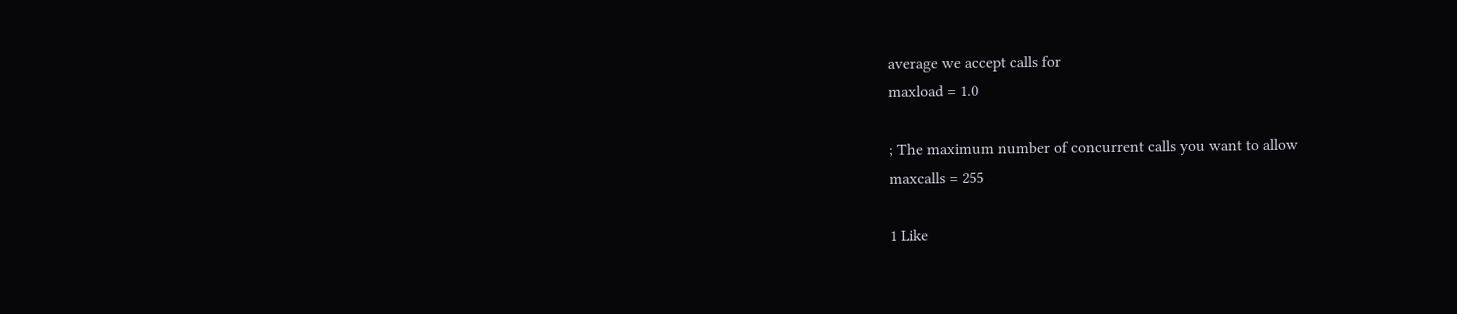average we accept calls for
maxload = 1.0

; The maximum number of concurrent calls you want to allow
maxcalls = 255

1 Like